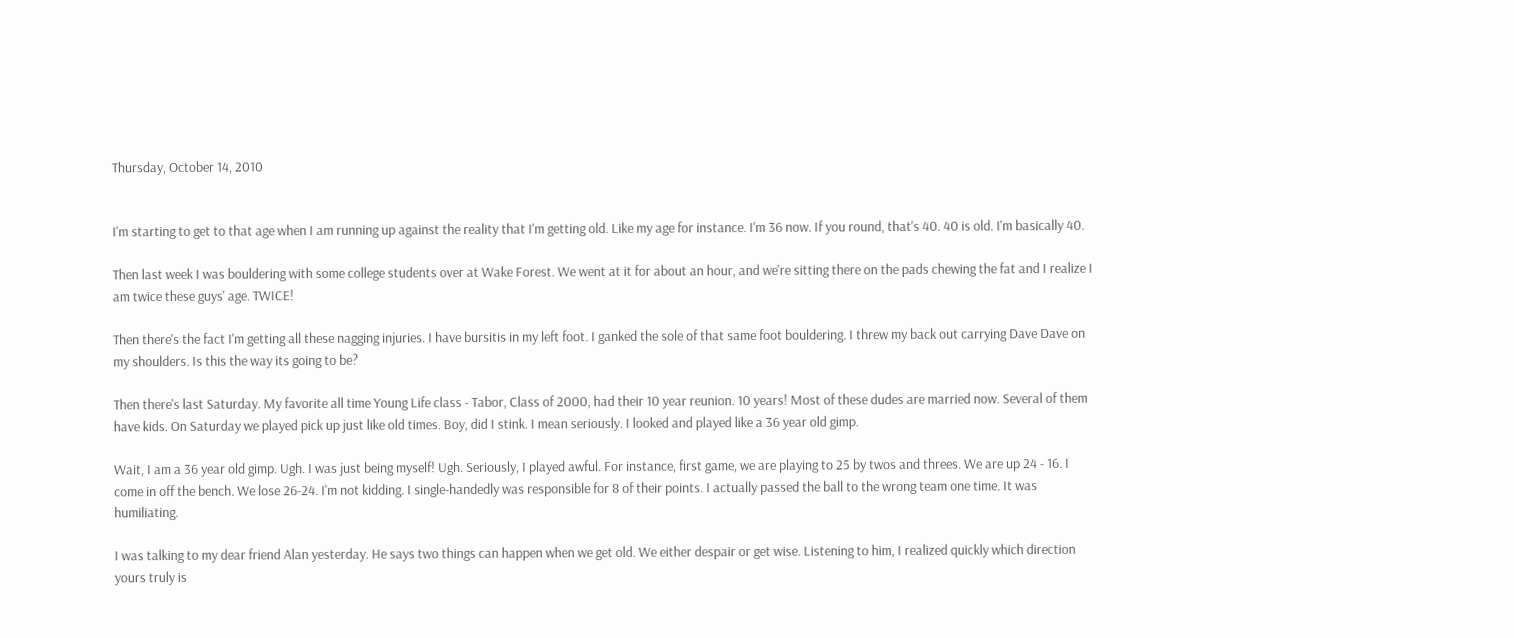Thursday, October 14, 2010


I'm starting to get to that age when I am running up against the reality that I'm getting old. Like my age for instance. I'm 36 now. If you round, that's 40. 40 is old. I'm basically 40.

Then last week I was bouldering with some college students over at Wake Forest. We went at it for about an hour, and we're sitting there on the pads chewing the fat and I realize I am twice these guys' age. TWICE!

Then there's the fact I'm getting all these nagging injuries. I have bursitis in my left foot. I ganked the sole of that same foot bouldering. I threw my back out carrying Dave Dave on my shoulders. Is this the way its going to be?

Then there's last Saturday. My favorite all time Young Life class - Tabor, Class of 2000, had their 10 year reunion. 10 years! Most of these dudes are married now. Several of them have kids. On Saturday we played pick up just like old times. Boy, did I stink. I mean seriously. I looked and played like a 36 year old gimp.

Wait, I am a 36 year old gimp. Ugh. I was just being myself! Ugh. Seriously, I played awful. For instance, first game, we are playing to 25 by twos and threes. We are up 24 - 16. I come in off the bench. We lose 26-24. I'm not kidding. I single-handedly was responsible for 8 of their points. I actually passed the ball to the wrong team one time. It was humiliating.

I was talking to my dear friend Alan yesterday. He says two things can happen when we get old. We either despair or get wise. Listening to him, I realized quickly which direction yours truly is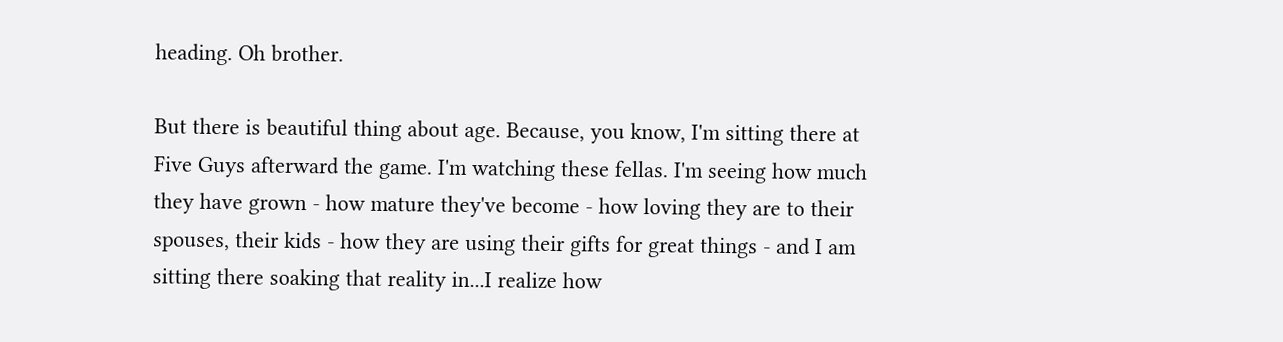heading. Oh brother.

But there is beautiful thing about age. Because, you know, I'm sitting there at Five Guys afterward the game. I'm watching these fellas. I'm seeing how much they have grown - how mature they've become - how loving they are to their spouses, their kids - how they are using their gifts for great things - and I am sitting there soaking that reality in...I realize how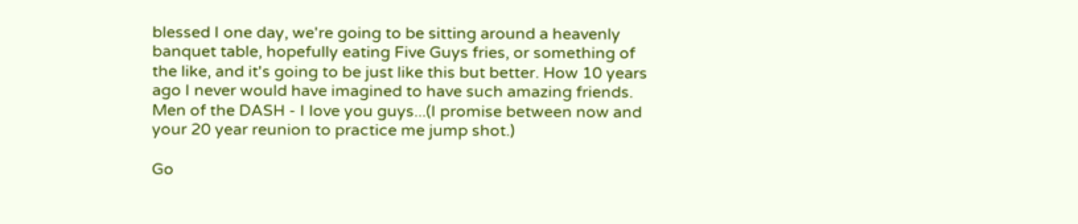blessed I one day, we're going to be sitting around a heavenly banquet table, hopefully eating Five Guys fries, or something of the like, and it's going to be just like this but better. How 10 years ago I never would have imagined to have such amazing friends. Men of the DASH - I love you guys...(I promise between now and your 20 year reunion to practice me jump shot.)

Go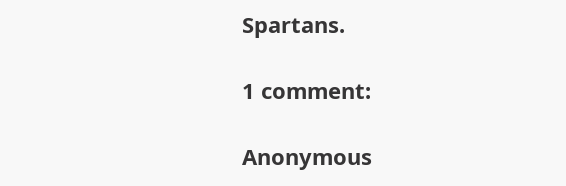Spartans.

1 comment:

Anonymous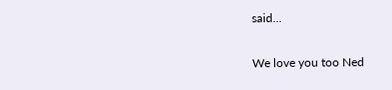said...

We love you too Ned